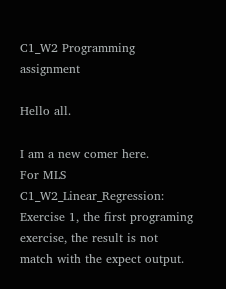C1_W2 Programming assignment

Hello all.

I am a new comer here.
For MLS C1_W2_Linear_Regression: Exercise 1, the first programing exercise, the result is not match with the expect output.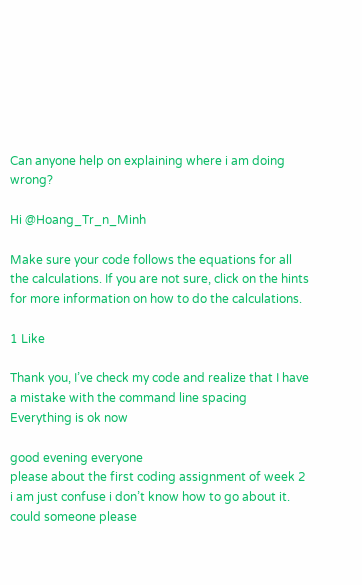Can anyone help on explaining where i am doing wrong?

Hi @Hoang_Tr_n_Minh

Make sure your code follows the equations for all the calculations. If you are not sure, click on the hints for more information on how to do the calculations.

1 Like

Thank you, I’ve check my code and realize that I have a mistake with the command line spacing Everything is ok now

good evening everyone
please about the first coding assignment of week 2
i am just confuse i don’t know how to go about it.
could someone please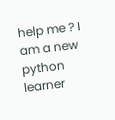help me ? I am a new python learner